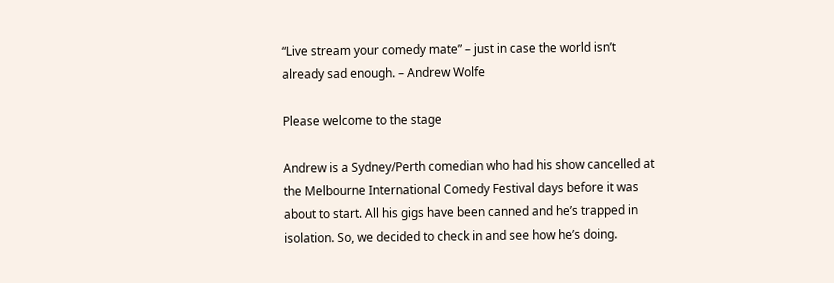“Live stream your comedy mate” – just in case the world isn’t already sad enough. – Andrew Wolfe

Please welcome to the stage

Andrew is a Sydney/Perth comedian who had his show cancelled at the Melbourne International Comedy Festival days before it was about to start. All his gigs have been canned and he’s trapped in isolation. So, we decided to check in and see how he’s doing.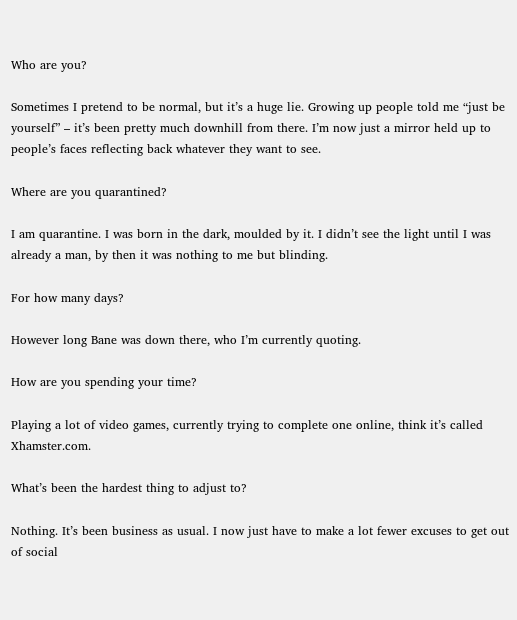Who are you?

Sometimes I pretend to be normal, but it’s a huge lie. Growing up people told me “just be yourself” – it’s been pretty much downhill from there. I’m now just a mirror held up to people’s faces reflecting back whatever they want to see.

Where are you quarantined?

I am quarantine. I was born in the dark, moulded by it. I didn’t see the light until I was already a man, by then it was nothing to me but blinding.

For how many days?

However long Bane was down there, who I’m currently quoting.

How are you spending your time?

Playing a lot of video games, currently trying to complete one online, think it’s called Xhamster.com.

What’s been the hardest thing to adjust to?

Nothing. It’s been business as usual. I now just have to make a lot fewer excuses to get out of social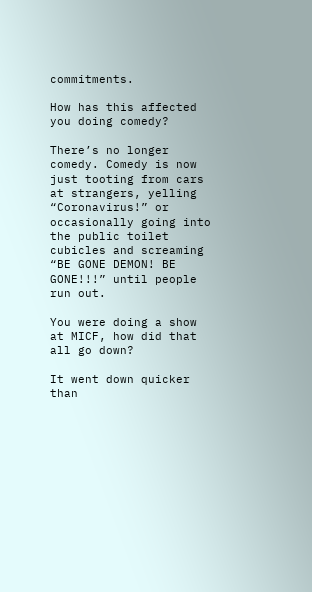commitments.

How has this affected you doing comedy?

There’s no longer comedy. Comedy is now just tooting from cars at strangers, yelling “Coronavirus!” or occasionally going into the public toilet cubicles and screaming “BE GONE DEMON! BE GONE!!!” until people run out.

You were doing a show at MICF, how did that all go down?

It went down quicker than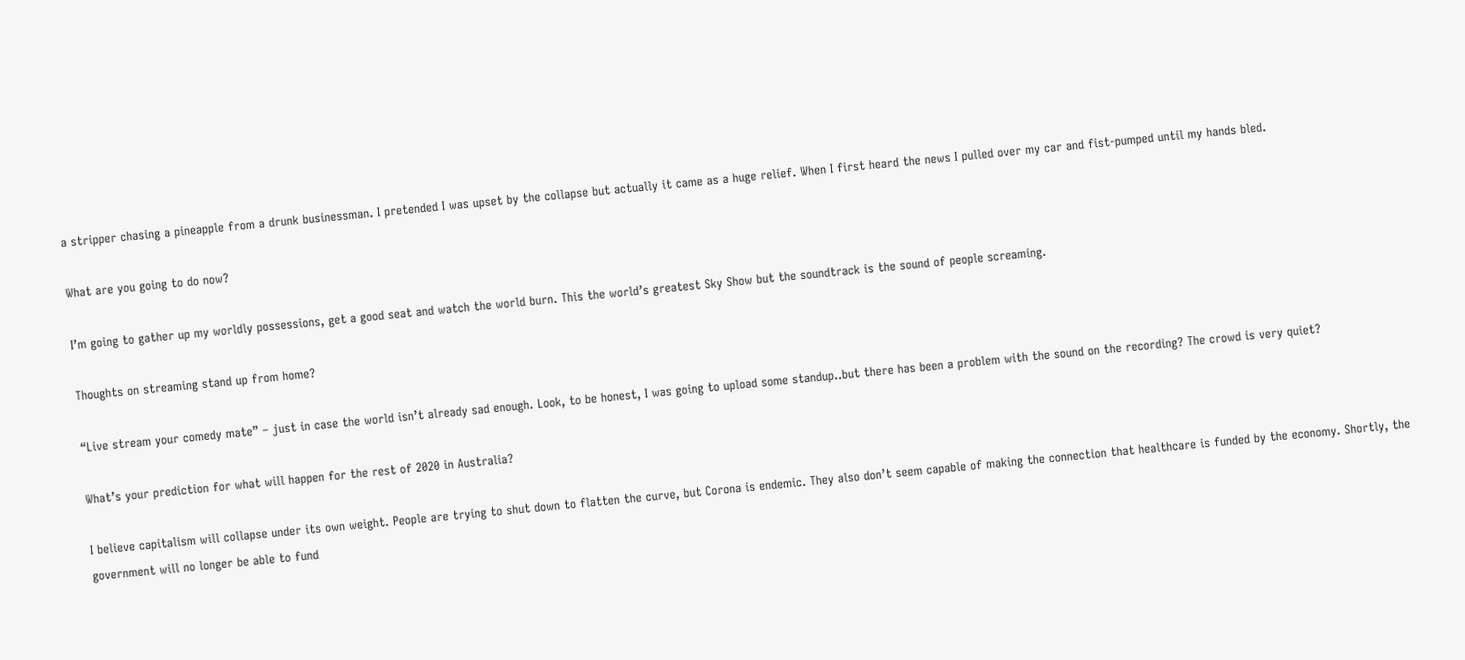a stripper chasing a pineapple from a drunk businessman. I pretended I was upset by the collapse but actually it came as a huge relief. When I first heard the news I pulled over my car and fist-pumped until my hands bled.

What are you going to do now?

I’m going to gather up my worldly possessions, get a good seat and watch the world burn. This the world’s greatest Sky Show but the soundtrack is the sound of people screaming.

Thoughts on streaming stand up from home?

“Live stream your comedy mate” – just in case the world isn’t already sad enough. Look, to be honest, I was going to upload some standup..but there has been a problem with the sound on the recording? The crowd is very quiet?

What’s your prediction for what will happen for the rest of 2020 in Australia?

I believe capitalism will collapse under its own weight. People are trying to shut down to flatten the curve, but Corona is endemic. They also don’t seem capable of making the connection that healthcare is funded by the economy. Shortly, the government will no longer be able to fund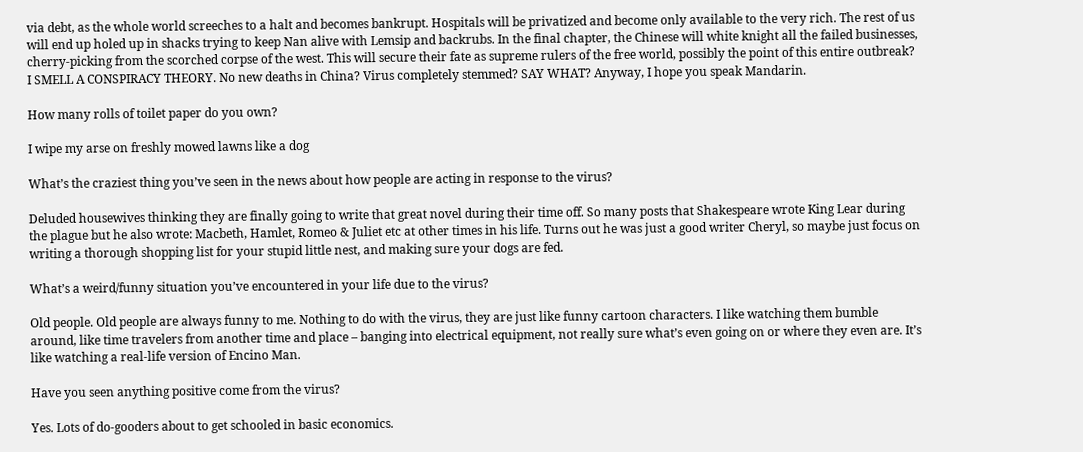via debt, as the whole world screeches to a halt and becomes bankrupt. Hospitals will be privatized and become only available to the very rich. The rest of us will end up holed up in shacks trying to keep Nan alive with Lemsip and backrubs. In the final chapter, the Chinese will white knight all the failed businesses, cherry-picking from the scorched corpse of the west. This will secure their fate as supreme rulers of the free world, possibly the point of this entire outbreak? I SMELL A CONSPIRACY THEORY. No new deaths in China? Virus completely stemmed? SAY WHAT? Anyway, I hope you speak Mandarin.

How many rolls of toilet paper do you own?

I wipe my arse on freshly mowed lawns like a dog

What’s the craziest thing you’ve seen in the news about how people are acting in response to the virus?

Deluded housewives thinking they are finally going to write that great novel during their time off. So many posts that Shakespeare wrote King Lear during the plague but he also wrote: Macbeth, Hamlet, Romeo & Juliet etc at other times in his life. Turns out he was just a good writer Cheryl, so maybe just focus on writing a thorough shopping list for your stupid little nest, and making sure your dogs are fed.

What’s a weird/funny situation you’ve encountered in your life due to the virus?

Old people. Old people are always funny to me. Nothing to do with the virus, they are just like funny cartoon characters. I like watching them bumble around, like time travelers from another time and place – banging into electrical equipment, not really sure what’s even going on or where they even are. It’s like watching a real-life version of Encino Man.

Have you seen anything positive come from the virus?

Yes. Lots of do-gooders about to get schooled in basic economics.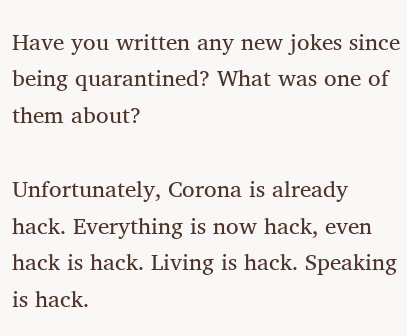Have you written any new jokes since being quarantined? What was one of them about?

Unfortunately, Corona is already hack. Everything is now hack, even hack is hack. Living is hack. Speaking is hack.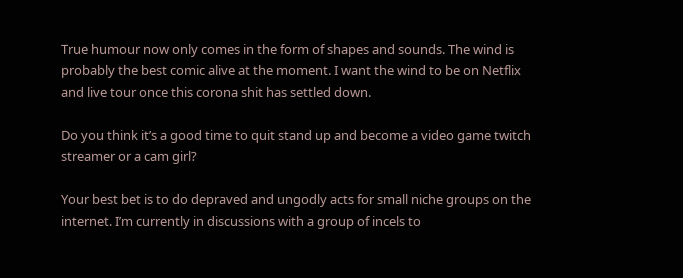True humour now only comes in the form of shapes and sounds. The wind is probably the best comic alive at the moment. I want the wind to be on Netflix and live tour once this corona shit has settled down.

Do you think it’s a good time to quit stand up and become a video game twitch streamer or a cam girl?

Your best bet is to do depraved and ungodly acts for small niche groups on the internet. I’m currently in discussions with a group of incels to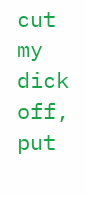cut my dick off, put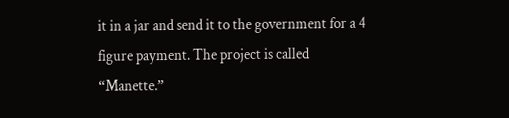it in a jar and send it to the government for a 4 figure payment. The project is called “Manette.”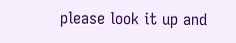please look it up and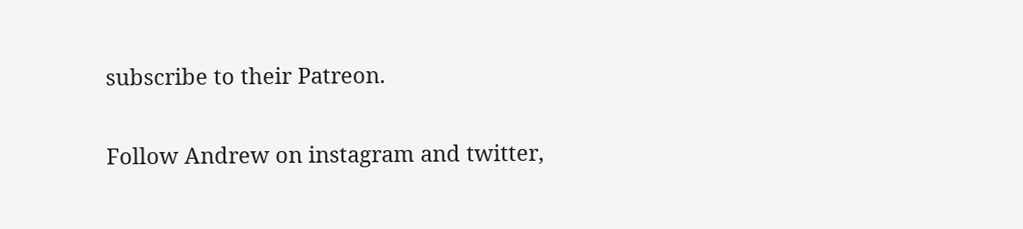subscribe to their Patreon.


Follow Andrew on instagram and twitter,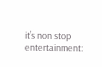it’s non stop entertainment: